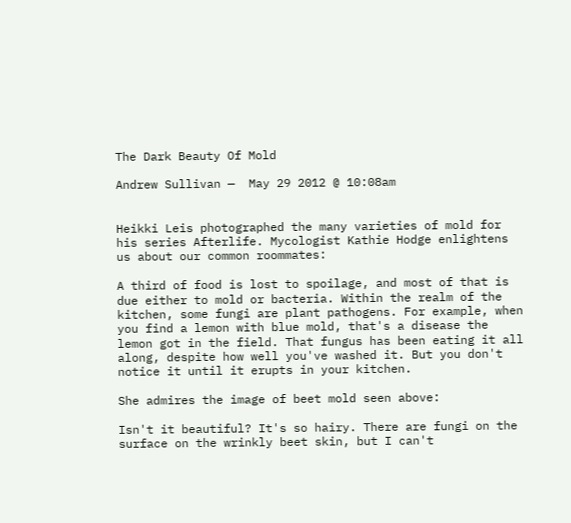The Dark Beauty Of Mold

Andrew Sullivan —  May 29 2012 @ 10:08am


Heikki Leis photographed the many varieties of mold for his series Afterlife. Mycologist Kathie Hodge enlightens us about our common roommates:

A third of food is lost to spoilage, and most of that is due either to mold or bacteria. Within the realm of the kitchen, some fungi are plant pathogens. For example, when you find a lemon with blue mold, that's a disease the lemon got in the field. That fungus has been eating it all along, despite how well you've washed it. But you don't notice it until it erupts in your kitchen.

She admires the image of beet mold seen above:

Isn't it beautiful? It's so hairy. There are fungi on the surface on the wrinkly beet skin, but I can't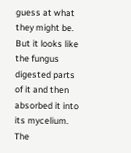guess at what they might be. But it looks like the fungus digested parts of it and then absorbed it into its mycelium. The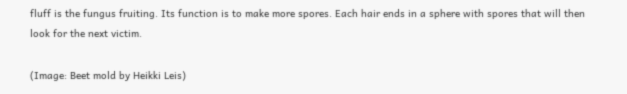fluff is the fungus fruiting. Its function is to make more spores. Each hair ends in a sphere with spores that will then look for the next victim.

(Image: Beet mold by Heikki Leis)